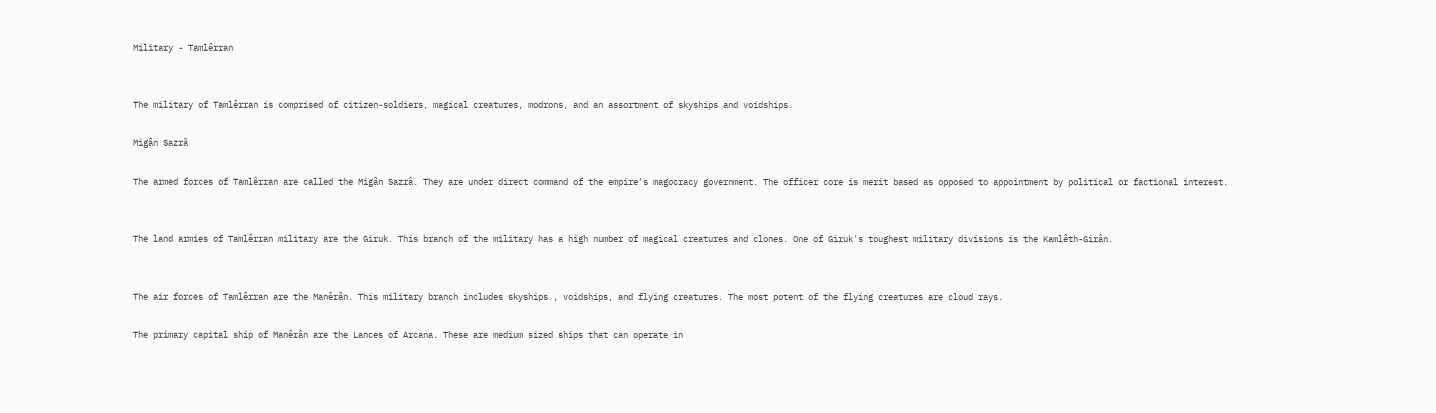Military - Tamlêrran


The military of Tamlêrran is comprised of citizen-soldiers, magical creatures, modrons, and an assortment of skyships and voidships.

Migân Sazrâ

The armed forces of Tamlêrran are called the Migân Sazrâ. They are under direct command of the empire's magocracy government. The officer core is merit based as opposed to appointment by political or factional interest.


The land armies of Tamlêrran military are the Giruk. This branch of the military has a high number of magical creatures and clones. One of Giruk's toughest military divisions is the Kamlêth-Girân.


The air forces of Tamlêrran are the Manêrân. This military branch includes skyships , voidships, and flying creatures. The most potent of the flying creatures are cloud rays.

The primary capital ship of Manêrân are the Lances of Arcana. These are medium sized ships that can operate in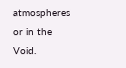atmospheres or in the Void.